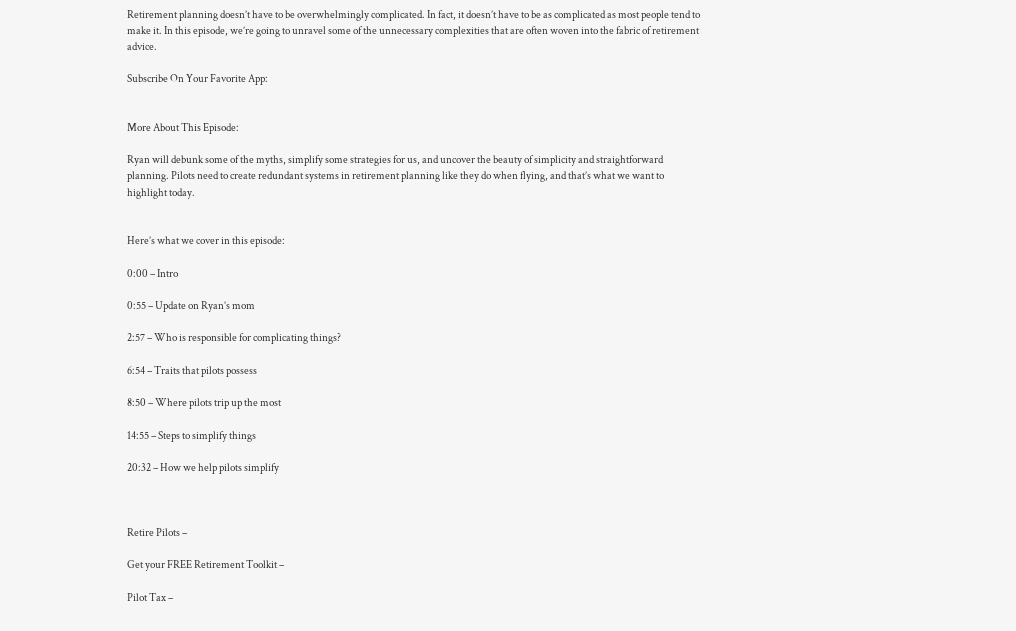Retirement planning doesn’t have to be overwhelmingly complicated. In fact, it doesn’t have to be as complicated as most people tend to make it. In this episode, we’re going to unravel some of the unnecessary complexities that are often woven into the fabric of retirement advice.

Subscribe On Your Favorite App:


More About This Episode:

Ryan will debunk some of the myths, simplify some strategies for us, and uncover the beauty of simplicity and straightforward planning. Pilots need to create redundant systems in retirement planning like they do when flying, and that’s what we want to highlight today.


Here’s what we cover in this episode:

0:00 – Intro

0:55 – Update on Ryan’s mom

2:57 – Who is responsible for complicating things?

6:54 – Traits that pilots possess

8:50 – Where pilots trip up the most

14:55 – Steps to simplify things

20:32 – How we help pilots simplify



Retire Pilots –

Get your FREE Retirement Toolkit –

Pilot Tax –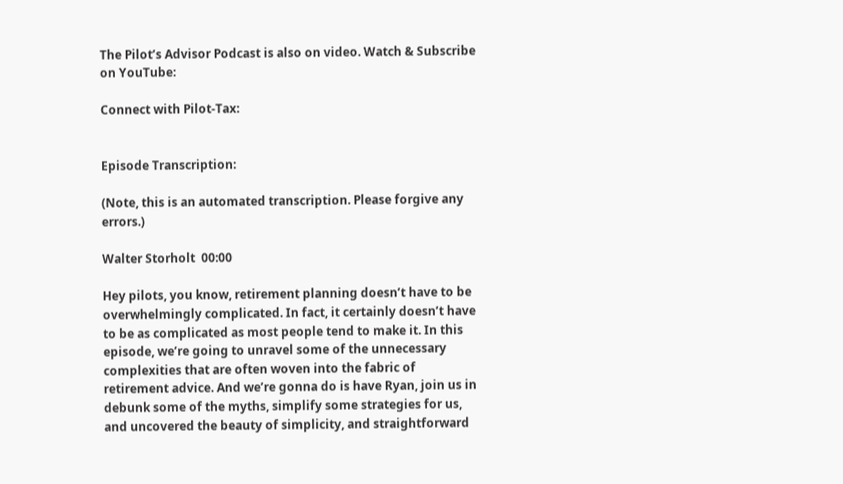The Pilot’s Advisor Podcast is also on video. Watch & Subscribe on YouTube:

Connect with Pilot-Tax:


Episode Transcription:

(Note, this is an automated transcription. Please forgive any errors.)

Walter Storholt  00:00

Hey pilots, you know, retirement planning doesn’t have to be overwhelmingly complicated. In fact, it certainly doesn’t have to be as complicated as most people tend to make it. In this episode, we’re going to unravel some of the unnecessary complexities that are often woven into the fabric of retirement advice. And we’re gonna do is have Ryan, join us in debunk some of the myths, simplify some strategies for us, and uncovered the beauty of simplicity, and straightforward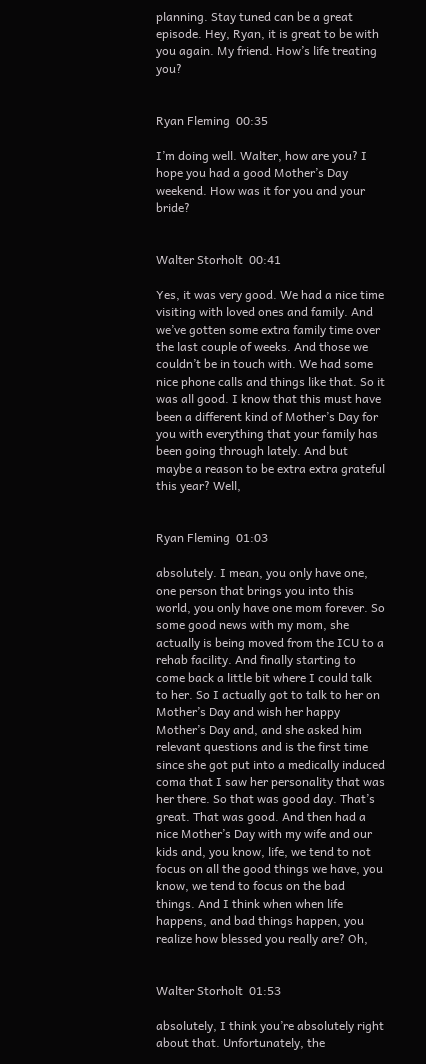planning. Stay tuned can be a great episode. Hey, Ryan, it is great to be with you again. My friend. How’s life treating you?


Ryan Fleming  00:35

I’m doing well. Walter, how are you? I hope you had a good Mother’s Day weekend. How was it for you and your bride?


Walter Storholt  00:41

Yes, it was very good. We had a nice time visiting with loved ones and family. And we’ve gotten some extra family time over the last couple of weeks. And those we couldn’t be in touch with. We had some nice phone calls and things like that. So it was all good. I know that this must have been a different kind of Mother’s Day for you with everything that your family has been going through lately. And but maybe a reason to be extra extra grateful this year? Well,


Ryan Fleming  01:03

absolutely. I mean, you only have one, one person that brings you into this world, you only have one mom forever. So some good news with my mom, she actually is being moved from the ICU to a rehab facility. And finally starting to come back a little bit where I could talk to her. So I actually got to talk to her on Mother’s Day and wish her happy Mother’s Day and, and she asked him relevant questions and is the first time since she got put into a medically induced coma that I saw her personality that was her there. So that was good day. That’s great. That was good. And then had a nice Mother’s Day with my wife and our kids and, you know, life, we tend to not focus on all the good things we have, you know, we tend to focus on the bad things. And I think when when life happens, and bad things happen, you realize how blessed you really are? Oh,


Walter Storholt  01:53

absolutely, I think you’re absolutely right about that. Unfortunately, the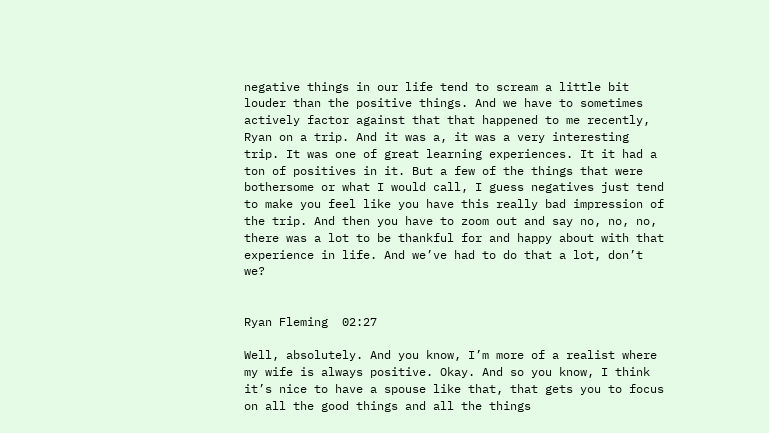negative things in our life tend to scream a little bit louder than the positive things. And we have to sometimes actively factor against that that happened to me recently, Ryan on a trip. And it was a, it was a very interesting trip. It was one of great learning experiences. It it had a ton of positives in it. But a few of the things that were bothersome or what I would call, I guess negatives just tend to make you feel like you have this really bad impression of the trip. And then you have to zoom out and say no, no, no, there was a lot to be thankful for and happy about with that experience in life. And we’ve had to do that a lot, don’t we?


Ryan Fleming  02:27

Well, absolutely. And you know, I’m more of a realist where my wife is always positive. Okay. And so you know, I think it’s nice to have a spouse like that, that gets you to focus on all the good things and all the things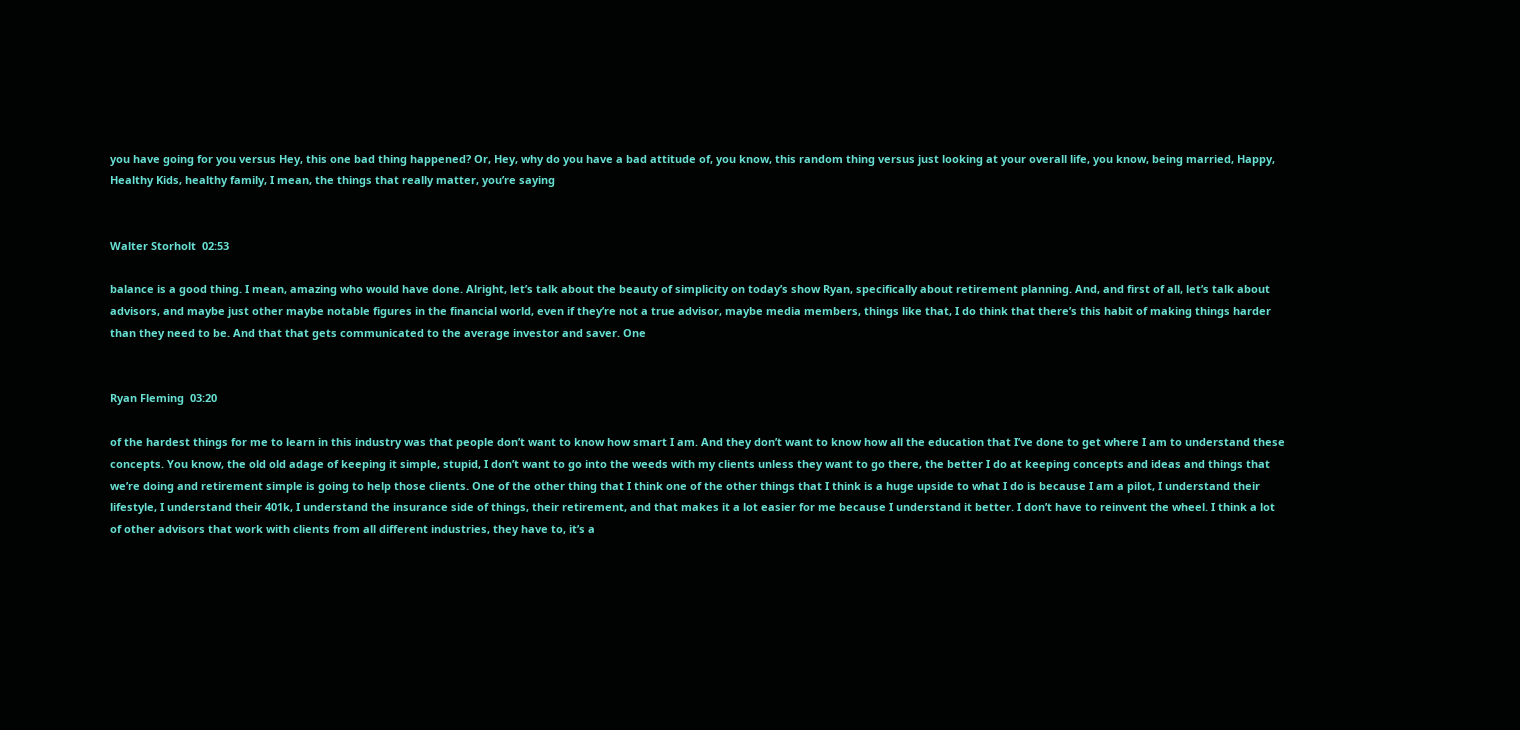you have going for you versus Hey, this one bad thing happened? Or, Hey, why do you have a bad attitude of, you know, this random thing versus just looking at your overall life, you know, being married, Happy, Healthy Kids, healthy family, I mean, the things that really matter, you’re saying


Walter Storholt  02:53

balance is a good thing. I mean, amazing who would have done. Alright, let’s talk about the beauty of simplicity on today’s show Ryan, specifically about retirement planning. And, and first of all, let’s talk about advisors, and maybe just other maybe notable figures in the financial world, even if they’re not a true advisor, maybe media members, things like that, I do think that there’s this habit of making things harder than they need to be. And that that gets communicated to the average investor and saver. One


Ryan Fleming  03:20

of the hardest things for me to learn in this industry was that people don’t want to know how smart I am. And they don’t want to know how all the education that I’ve done to get where I am to understand these concepts. You know, the old old adage of keeping it simple, stupid, I don’t want to go into the weeds with my clients unless they want to go there, the better I do at keeping concepts and ideas and things that we’re doing and retirement simple is going to help those clients. One of the other thing that I think one of the other things that I think is a huge upside to what I do is because I am a pilot, I understand their lifestyle, I understand their 401k, I understand the insurance side of things, their retirement, and that makes it a lot easier for me because I understand it better. I don’t have to reinvent the wheel. I think a lot of other advisors that work with clients from all different industries, they have to, it’s a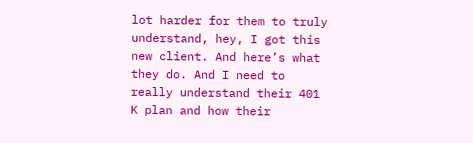lot harder for them to truly understand, hey, I got this new client. And here’s what they do. And I need to really understand their 401 K plan and how their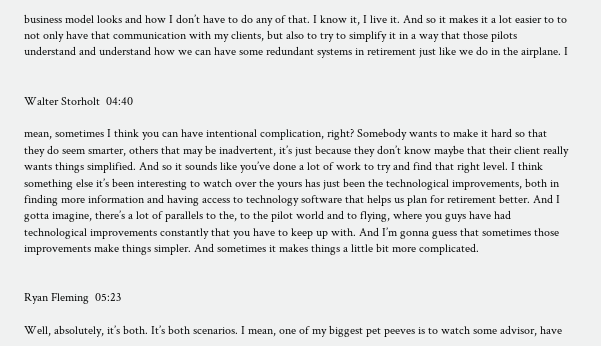business model looks and how I don’t have to do any of that. I know it, I live it. And so it makes it a lot easier to to not only have that communication with my clients, but also to try to simplify it in a way that those pilots understand and understand how we can have some redundant systems in retirement just like we do in the airplane. I


Walter Storholt  04:40

mean, sometimes I think you can have intentional complication, right? Somebody wants to make it hard so that they do seem smarter, others that may be inadvertent, it’s just because they don’t know maybe that their client really wants things simplified. And so it sounds like you’ve done a lot of work to try and find that right level. I think something else it’s been interesting to watch over the yours has just been the technological improvements, both in finding more information and having access to technology software that helps us plan for retirement better. And I gotta imagine, there’s a lot of parallels to the, to the pilot world and to flying, where you guys have had technological improvements constantly that you have to keep up with. And I’m gonna guess that sometimes those improvements make things simpler. And sometimes it makes things a little bit more complicated.


Ryan Fleming  05:23

Well, absolutely, it’s both. It’s both scenarios. I mean, one of my biggest pet peeves is to watch some advisor, have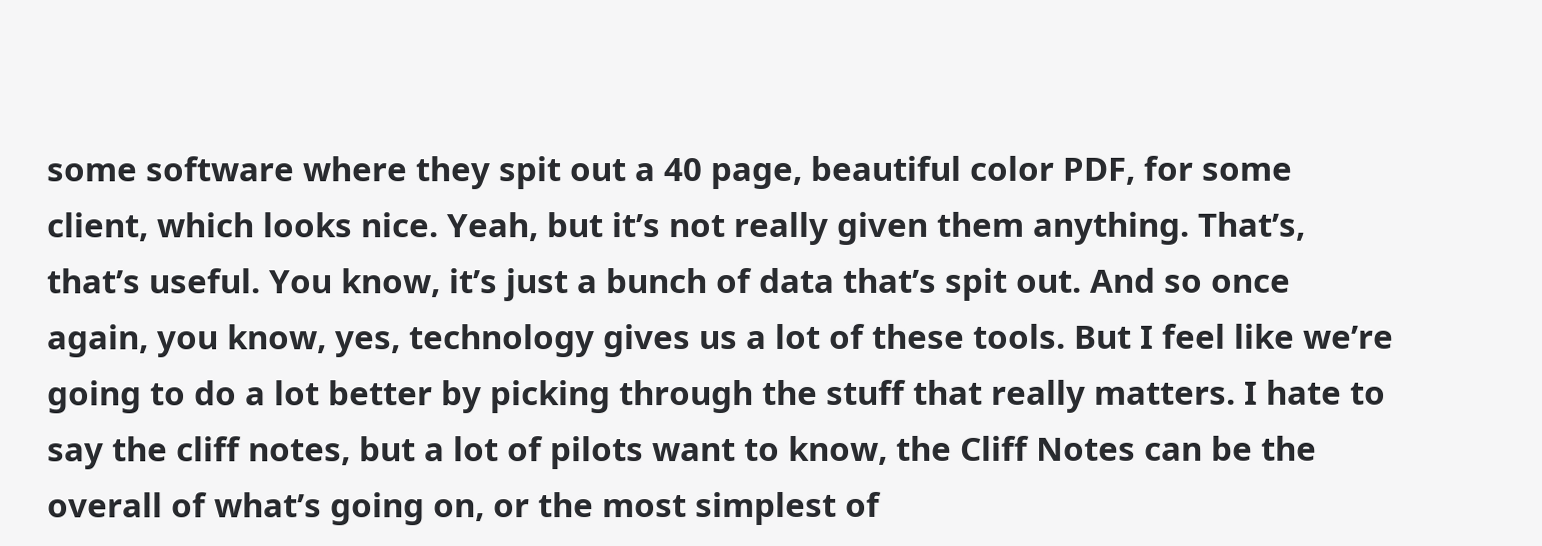some software where they spit out a 40 page, beautiful color PDF, for some client, which looks nice. Yeah, but it’s not really given them anything. That’s, that’s useful. You know, it’s just a bunch of data that’s spit out. And so once again, you know, yes, technology gives us a lot of these tools. But I feel like we’re going to do a lot better by picking through the stuff that really matters. I hate to say the cliff notes, but a lot of pilots want to know, the Cliff Notes can be the overall of what’s going on, or the most simplest of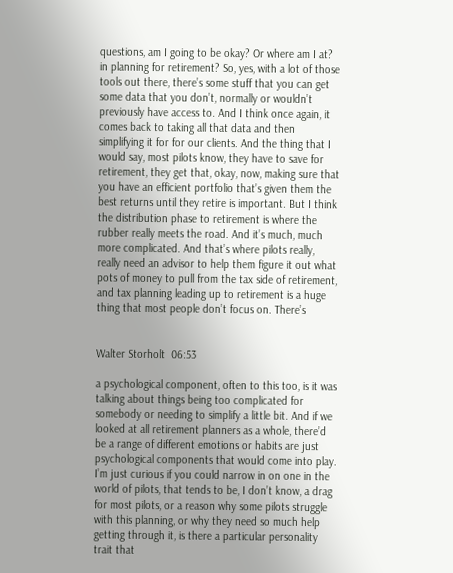questions, am I going to be okay? Or where am I at? in planning for retirement? So, yes, with a lot of those tools out there, there’s some stuff that you can get some data that you don’t, normally or wouldn’t previously have access to. And I think once again, it comes back to taking all that data and then simplifying it for for our clients. And the thing that I would say, most pilots know, they have to save for retirement, they get that, okay, now, making sure that you have an efficient portfolio that’s given them the best returns until they retire is important. But I think the distribution phase to retirement is where the rubber really meets the road. And it’s much, much more complicated. And that’s where pilots really, really need an advisor to help them figure it out what pots of money to pull from the tax side of retirement, and tax planning leading up to retirement is a huge thing that most people don’t focus on. There’s


Walter Storholt  06:53

a psychological component, often to this too, is it was talking about things being too complicated for somebody or needing to simplify a little bit. And if we looked at all retirement planners as a whole, there’d be a range of different emotions or habits are just psychological components that would come into play. I’m just curious if you could narrow in on one in the world of pilots, that tends to be, I don’t know, a drag for most pilots, or a reason why some pilots struggle with this planning, or why they need so much help getting through it, is there a particular personality trait that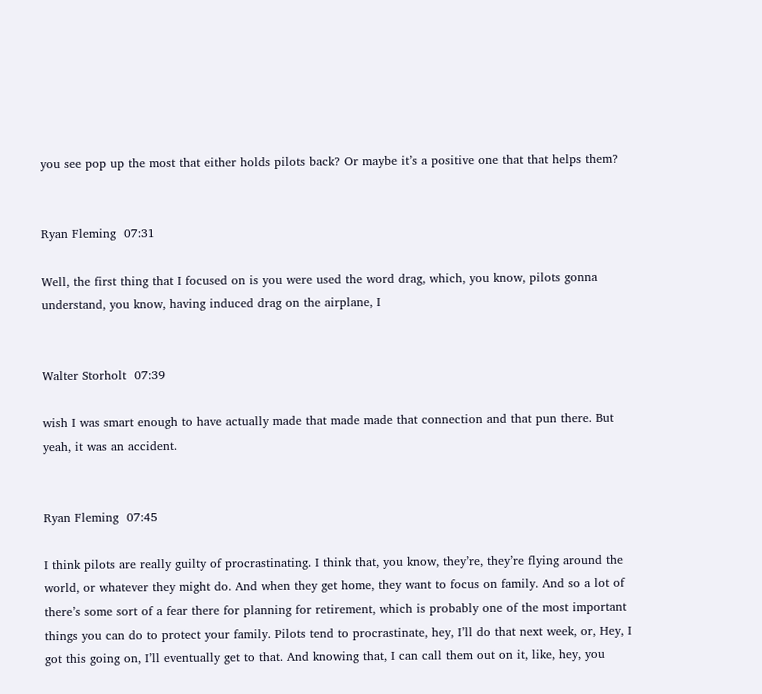you see pop up the most that either holds pilots back? Or maybe it’s a positive one that that helps them?


Ryan Fleming  07:31

Well, the first thing that I focused on is you were used the word drag, which, you know, pilots gonna understand, you know, having induced drag on the airplane, I


Walter Storholt  07:39

wish I was smart enough to have actually made that made made that connection and that pun there. But yeah, it was an accident.


Ryan Fleming  07:45

I think pilots are really guilty of procrastinating. I think that, you know, they’re, they’re flying around the world, or whatever they might do. And when they get home, they want to focus on family. And so a lot of there’s some sort of a fear there for planning for retirement, which is probably one of the most important things you can do to protect your family. Pilots tend to procrastinate, hey, I’ll do that next week, or, Hey, I got this going on, I’ll eventually get to that. And knowing that, I can call them out on it, like, hey, you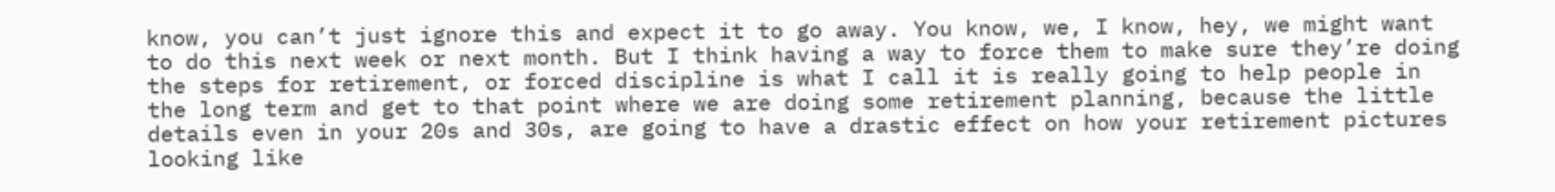know, you can’t just ignore this and expect it to go away. You know, we, I know, hey, we might want to do this next week or next month. But I think having a way to force them to make sure they’re doing the steps for retirement, or forced discipline is what I call it is really going to help people in the long term and get to that point where we are doing some retirement planning, because the little details even in your 20s and 30s, are going to have a drastic effect on how your retirement pictures looking like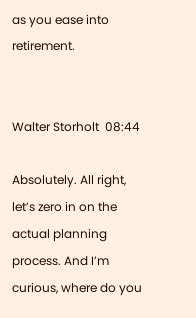as you ease into retirement.


Walter Storholt  08:44

Absolutely. All right, let’s zero in on the actual planning process. And I’m curious, where do you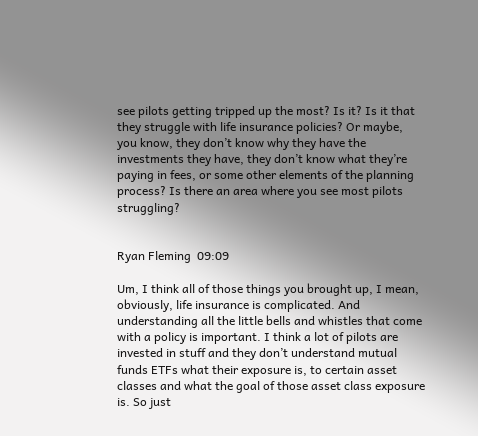see pilots getting tripped up the most? Is it? Is it that they struggle with life insurance policies? Or maybe, you know, they don’t know why they have the investments they have, they don’t know what they’re paying in fees, or some other elements of the planning process? Is there an area where you see most pilots struggling?


Ryan Fleming  09:09

Um, I think all of those things you brought up, I mean, obviously, life insurance is complicated. And understanding all the little bells and whistles that come with a policy is important. I think a lot of pilots are invested in stuff and they don’t understand mutual funds ETFs what their exposure is, to certain asset classes and what the goal of those asset class exposure is. So just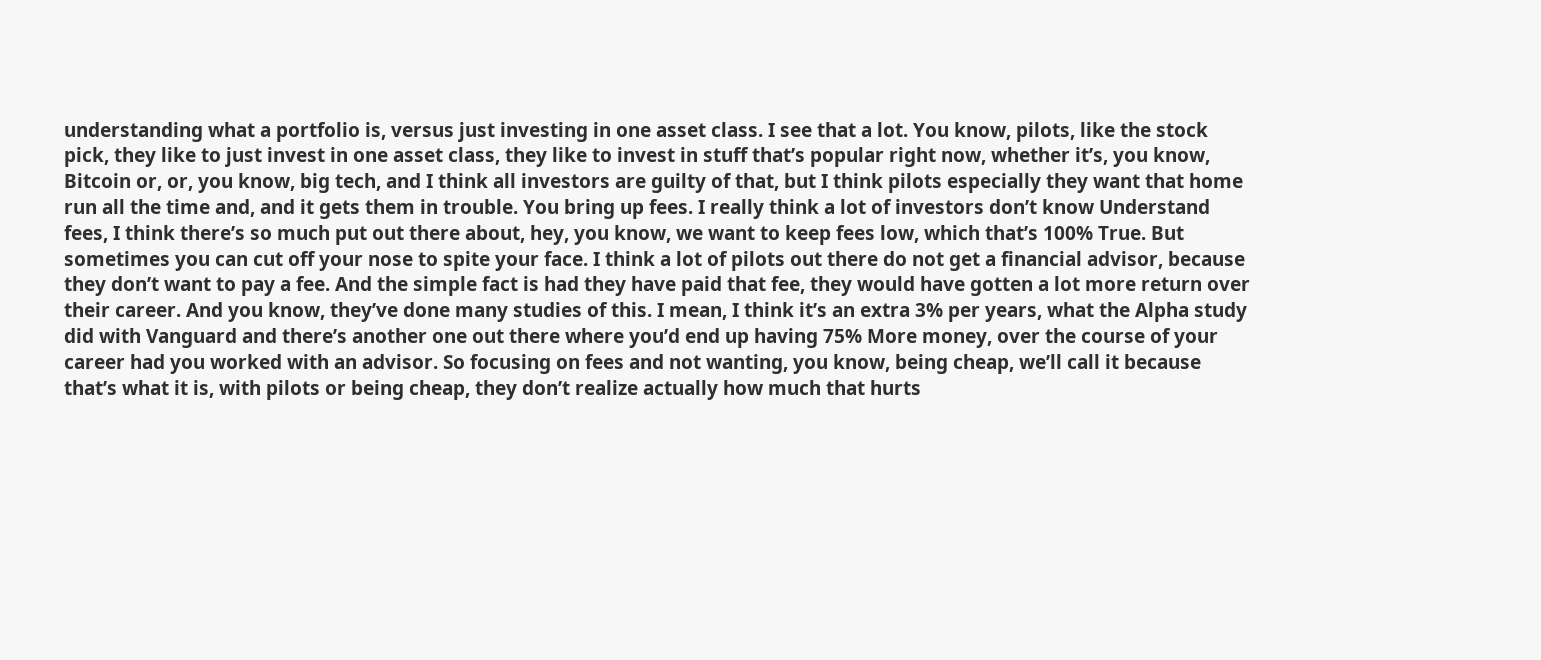understanding what a portfolio is, versus just investing in one asset class. I see that a lot. You know, pilots, like the stock pick, they like to just invest in one asset class, they like to invest in stuff that’s popular right now, whether it’s, you know, Bitcoin or, or, you know, big tech, and I think all investors are guilty of that, but I think pilots especially they want that home run all the time and, and it gets them in trouble. You bring up fees. I really think a lot of investors don’t know Understand fees, I think there’s so much put out there about, hey, you know, we want to keep fees low, which that’s 100% True. But sometimes you can cut off your nose to spite your face. I think a lot of pilots out there do not get a financial advisor, because they don’t want to pay a fee. And the simple fact is had they have paid that fee, they would have gotten a lot more return over their career. And you know, they’ve done many studies of this. I mean, I think it’s an extra 3% per years, what the Alpha study did with Vanguard and there’s another one out there where you’d end up having 75% More money, over the course of your career had you worked with an advisor. So focusing on fees and not wanting, you know, being cheap, we’ll call it because that’s what it is, with pilots or being cheap, they don’t realize actually how much that hurts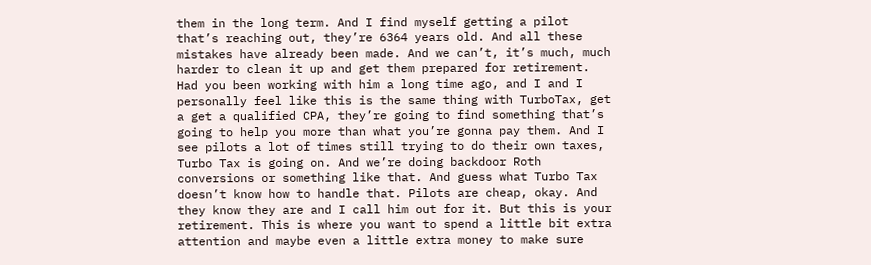them in the long term. And I find myself getting a pilot that’s reaching out, they’re 6364 years old. And all these mistakes have already been made. And we can’t, it’s much, much harder to clean it up and get them prepared for retirement. Had you been working with him a long time ago, and I and I personally feel like this is the same thing with TurboTax, get a get a qualified CPA, they’re going to find something that’s going to help you more than what you’re gonna pay them. And I see pilots a lot of times still trying to do their own taxes, Turbo Tax is going on. And we’re doing backdoor Roth conversions or something like that. And guess what Turbo Tax doesn’t know how to handle that. Pilots are cheap, okay. And they know they are and I call him out for it. But this is your retirement. This is where you want to spend a little bit extra attention and maybe even a little extra money to make sure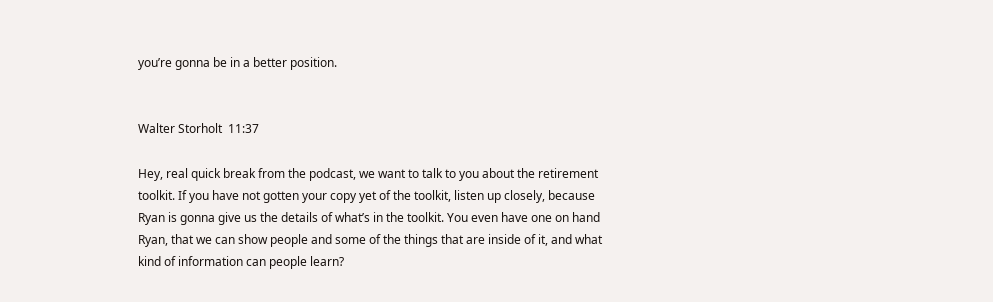you’re gonna be in a better position.


Walter Storholt  11:37

Hey, real quick break from the podcast, we want to talk to you about the retirement toolkit. If you have not gotten your copy yet of the toolkit, listen up closely, because Ryan is gonna give us the details of what’s in the toolkit. You even have one on hand Ryan, that we can show people and some of the things that are inside of it, and what kind of information can people learn?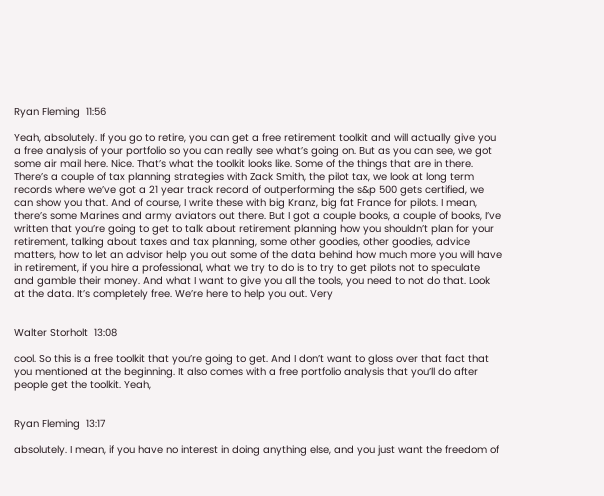Ryan Fleming  11:56

Yeah, absolutely. If you go to retire, you can get a free retirement toolkit and will actually give you a free analysis of your portfolio so you can really see what’s going on. But as you can see, we got some air mail here. Nice. That’s what the toolkit looks like. Some of the things that are in there. There’s a couple of tax planning strategies with Zack Smith, the pilot tax, we look at long term records where we’ve got a 21 year track record of outperforming the s&p 500 gets certified, we can show you that. And of course, I write these with big Kranz, big fat France for pilots. I mean, there’s some Marines and army aviators out there. But I got a couple books, a couple of books, I’ve written that you’re going to get to talk about retirement planning how you shouldn’t plan for your retirement, talking about taxes and tax planning, some other goodies, other goodies, advice matters, how to let an advisor help you out some of the data behind how much more you will have in retirement, if you hire a professional, what we try to do is to try to get pilots not to speculate and gamble their money. And what I want to give you all the tools, you need to not do that. Look at the data. It’s completely free. We’re here to help you out. Very


Walter Storholt  13:08

cool. So this is a free toolkit that you’re going to get. And I don’t want to gloss over that fact that you mentioned at the beginning. It also comes with a free portfolio analysis that you’ll do after people get the toolkit. Yeah,


Ryan Fleming  13:17

absolutely. I mean, if you have no interest in doing anything else, and you just want the freedom of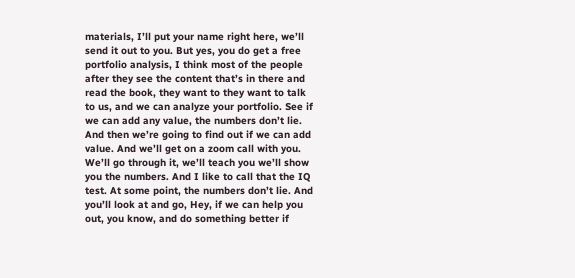materials, I’ll put your name right here, we’ll send it out to you. But yes, you do get a free portfolio analysis, I think most of the people after they see the content that’s in there and read the book, they want to they want to talk to us, and we can analyze your portfolio. See if we can add any value, the numbers don’t lie. And then we’re going to find out if we can add value. And we’ll get on a zoom call with you. We’ll go through it, we’ll teach you we’ll show you the numbers. And I like to call that the IQ test. At some point, the numbers don’t lie. And you’ll look at and go, Hey, if we can help you out, you know, and do something better if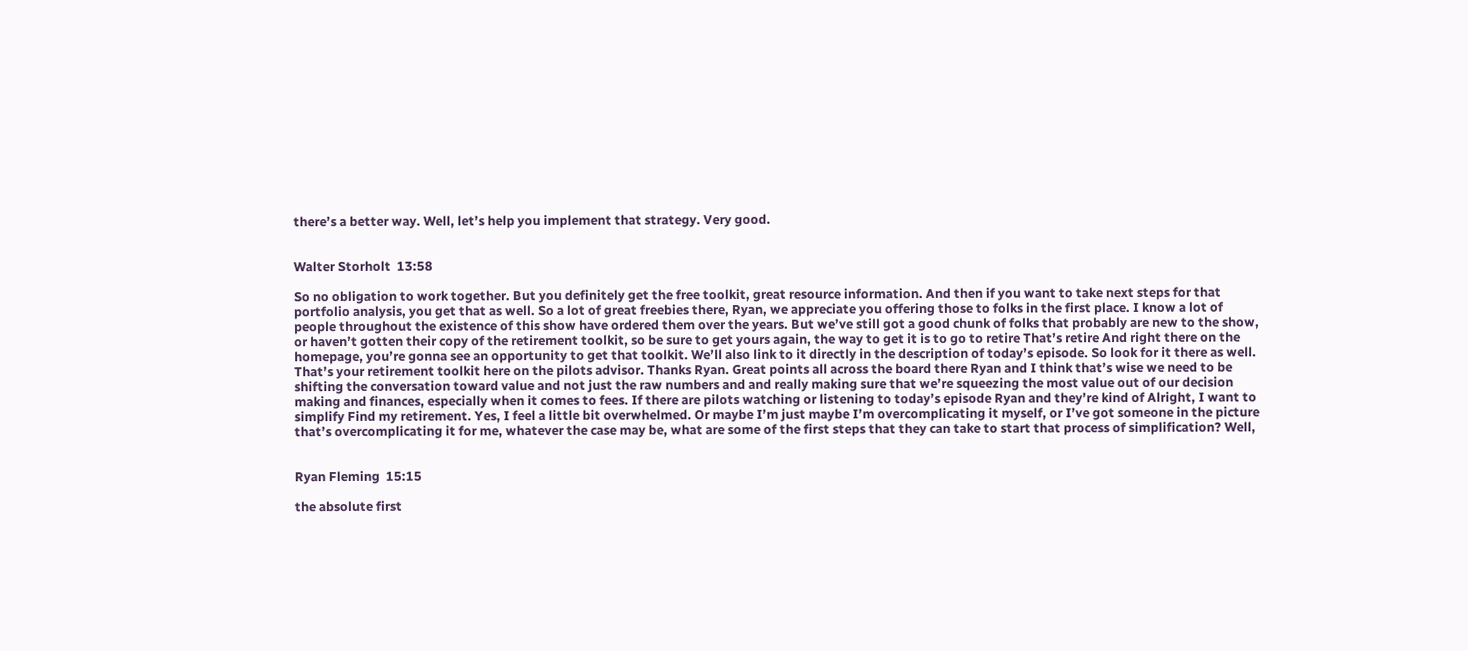there’s a better way. Well, let’s help you implement that strategy. Very good.


Walter Storholt  13:58

So no obligation to work together. But you definitely get the free toolkit, great resource information. And then if you want to take next steps for that portfolio analysis, you get that as well. So a lot of great freebies there, Ryan, we appreciate you offering those to folks in the first place. I know a lot of people throughout the existence of this show have ordered them over the years. But we’ve still got a good chunk of folks that probably are new to the show, or haven’t gotten their copy of the retirement toolkit, so be sure to get yours again, the way to get it is to go to retire That’s retire And right there on the homepage, you’re gonna see an opportunity to get that toolkit. We’ll also link to it directly in the description of today’s episode. So look for it there as well. That’s your retirement toolkit here on the pilots advisor. Thanks Ryan. Great points all across the board there Ryan and I think that’s wise we need to be shifting the conversation toward value and not just the raw numbers and and really making sure that we’re squeezing the most value out of our decision making and finances, especially when it comes to fees. If there are pilots watching or listening to today’s episode Ryan and they’re kind of Alright, I want to simplify Find my retirement. Yes, I feel a little bit overwhelmed. Or maybe I’m just maybe I’m overcomplicating it myself, or I’ve got someone in the picture that’s overcomplicating it for me, whatever the case may be, what are some of the first steps that they can take to start that process of simplification? Well,


Ryan Fleming  15:15

the absolute first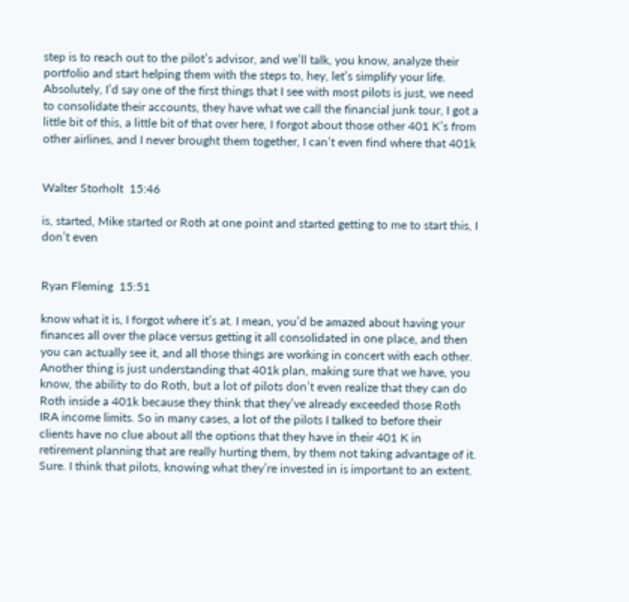step is to reach out to the pilot’s advisor, and we’ll talk, you know, analyze their portfolio and start helping them with the steps to, hey, let’s simplify your life. Absolutely, I’d say one of the first things that I see with most pilots is just, we need to consolidate their accounts, they have what we call the financial junk tour, I got a little bit of this, a little bit of that over here, I forgot about those other 401 K’s from other airlines, and I never brought them together, I can’t even find where that 401k


Walter Storholt  15:46

is, started, Mike started or Roth at one point and started getting to me to start this, I don’t even


Ryan Fleming  15:51

know what it is, I forgot where it’s at. I mean, you’d be amazed about having your finances all over the place versus getting it all consolidated in one place, and then you can actually see it, and all those things are working in concert with each other. Another thing is just understanding that 401k plan, making sure that we have, you know, the ability to do Roth, but a lot of pilots don’t even realize that they can do Roth inside a 401k because they think that they’ve already exceeded those Roth IRA income limits. So in many cases, a lot of the pilots I talked to before their clients have no clue about all the options that they have in their 401 K in retirement planning that are really hurting them, by them not taking advantage of it. Sure. I think that pilots, knowing what they’re invested in is important to an extent.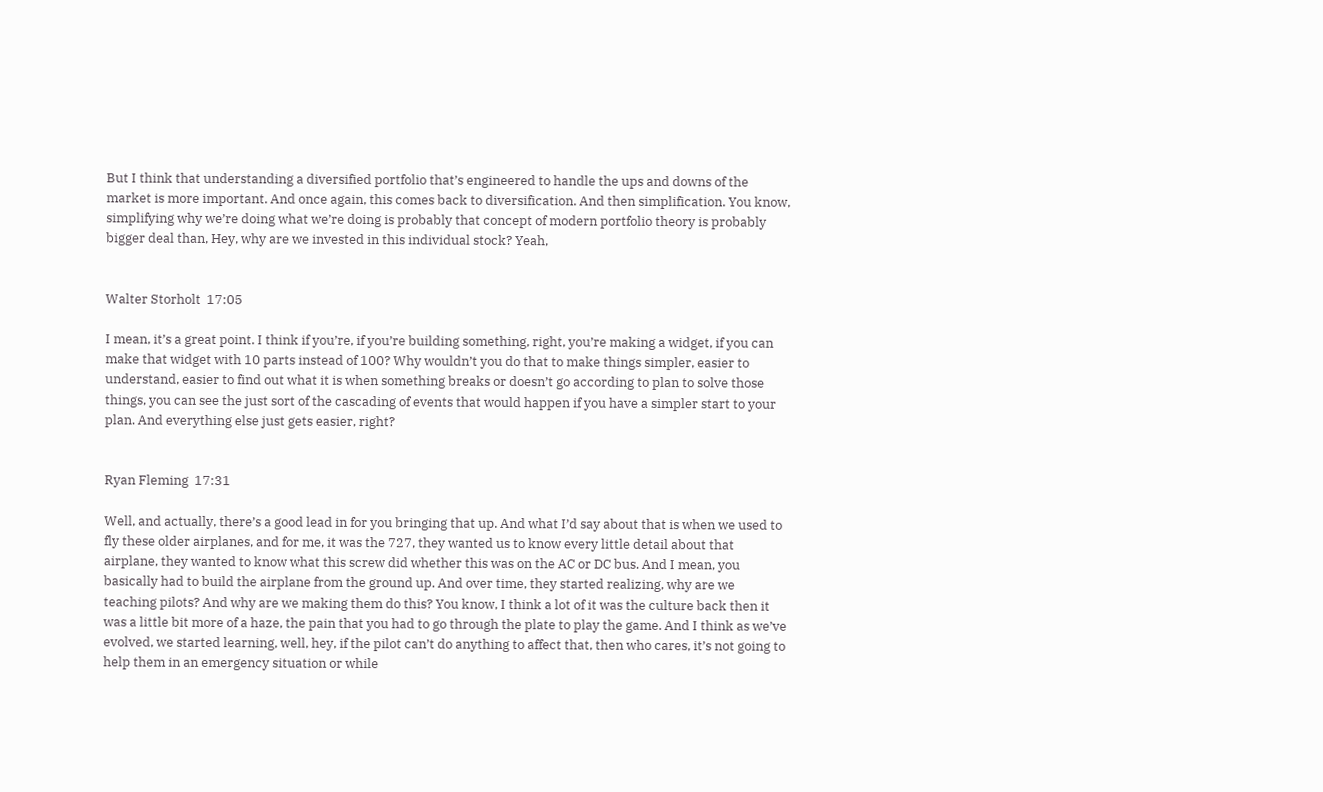But I think that understanding a diversified portfolio that’s engineered to handle the ups and downs of the market is more important. And once again, this comes back to diversification. And then simplification. You know, simplifying why we’re doing what we’re doing is probably that concept of modern portfolio theory is probably bigger deal than, Hey, why are we invested in this individual stock? Yeah,


Walter Storholt  17:05

I mean, it’s a great point. I think if you’re, if you’re building something, right, you’re making a widget, if you can make that widget with 10 parts instead of 100? Why wouldn’t you do that to make things simpler, easier to understand, easier to find out what it is when something breaks or doesn’t go according to plan to solve those things, you can see the just sort of the cascading of events that would happen if you have a simpler start to your plan. And everything else just gets easier, right?


Ryan Fleming  17:31

Well, and actually, there’s a good lead in for you bringing that up. And what I’d say about that is when we used to fly these older airplanes, and for me, it was the 727, they wanted us to know every little detail about that airplane, they wanted to know what this screw did whether this was on the AC or DC bus. And I mean, you basically had to build the airplane from the ground up. And over time, they started realizing, why are we teaching pilots? And why are we making them do this? You know, I think a lot of it was the culture back then it was a little bit more of a haze, the pain that you had to go through the plate to play the game. And I think as we’ve evolved, we started learning, well, hey, if the pilot can’t do anything to affect that, then who cares, it’s not going to help them in an emergency situation or while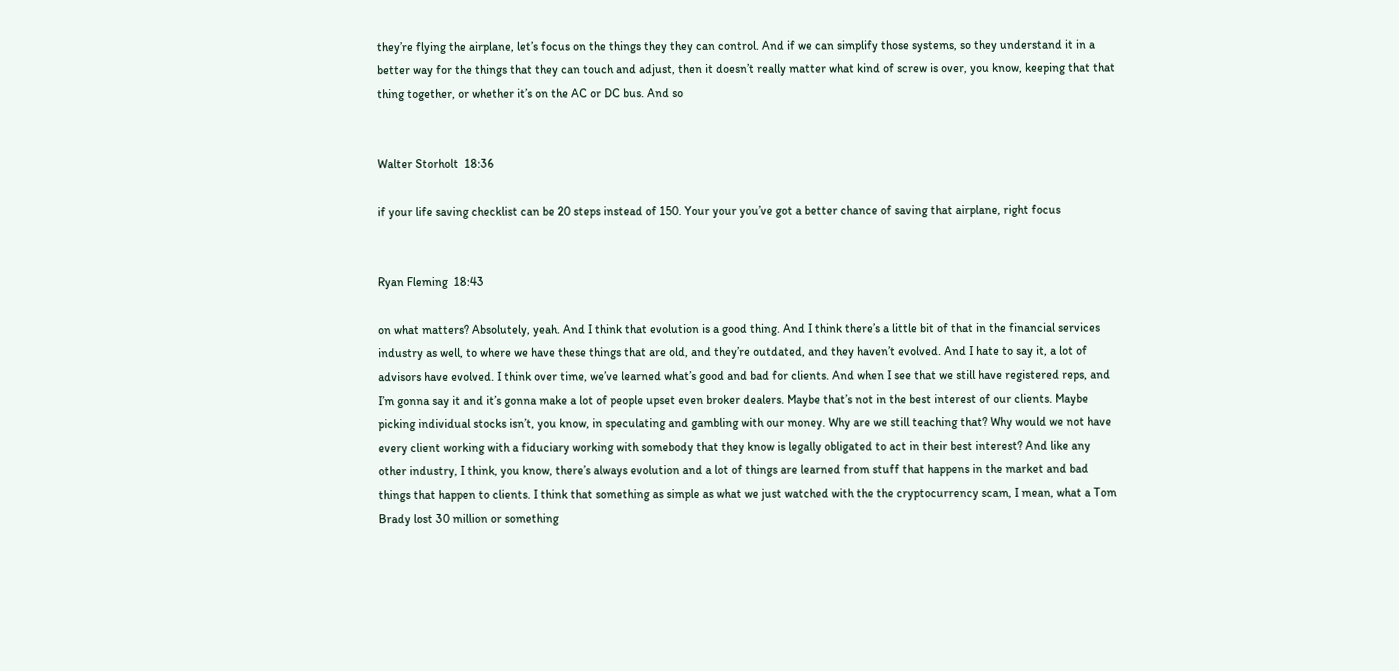they’re flying the airplane, let’s focus on the things they they can control. And if we can simplify those systems, so they understand it in a better way for the things that they can touch and adjust, then it doesn’t really matter what kind of screw is over, you know, keeping that that thing together, or whether it’s on the AC or DC bus. And so


Walter Storholt  18:36

if your life saving checklist can be 20 steps instead of 150. Your your you’ve got a better chance of saving that airplane, right focus


Ryan Fleming  18:43

on what matters? Absolutely, yeah. And I think that evolution is a good thing. And I think there’s a little bit of that in the financial services industry as well, to where we have these things that are old, and they’re outdated, and they haven’t evolved. And I hate to say it, a lot of advisors have evolved. I think over time, we’ve learned what’s good and bad for clients. And when I see that we still have registered reps, and I’m gonna say it and it’s gonna make a lot of people upset even broker dealers. Maybe that’s not in the best interest of our clients. Maybe picking individual stocks isn’t, you know, in speculating and gambling with our money. Why are we still teaching that? Why would we not have every client working with a fiduciary working with somebody that they know is legally obligated to act in their best interest? And like any other industry, I think, you know, there’s always evolution and a lot of things are learned from stuff that happens in the market and bad things that happen to clients. I think that something as simple as what we just watched with the the cryptocurrency scam, I mean, what a Tom Brady lost 30 million or something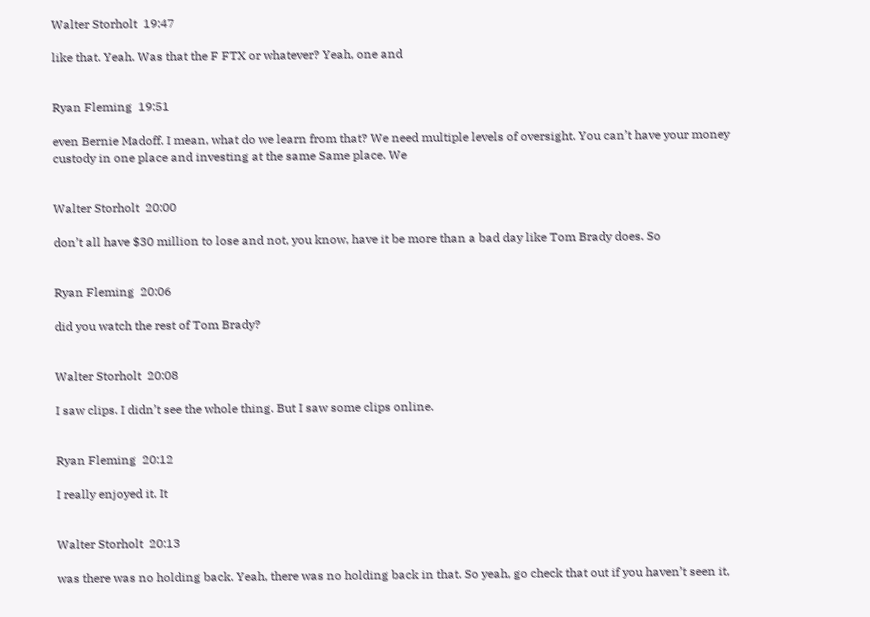Walter Storholt  19:47

like that. Yeah. Was that the F FTX or whatever? Yeah, one and


Ryan Fleming  19:51

even Bernie Madoff. I mean, what do we learn from that? We need multiple levels of oversight. You can’t have your money custody in one place and investing at the same Same place. We


Walter Storholt  20:00

don’t all have $30 million to lose and not, you know, have it be more than a bad day like Tom Brady does. So


Ryan Fleming  20:06

did you watch the rest of Tom Brady?


Walter Storholt  20:08

I saw clips. I didn’t see the whole thing. But I saw some clips online.


Ryan Fleming  20:12

I really enjoyed it. It


Walter Storholt  20:13

was there was no holding back. Yeah, there was no holding back in that. So yeah, go check that out if you haven’t seen it,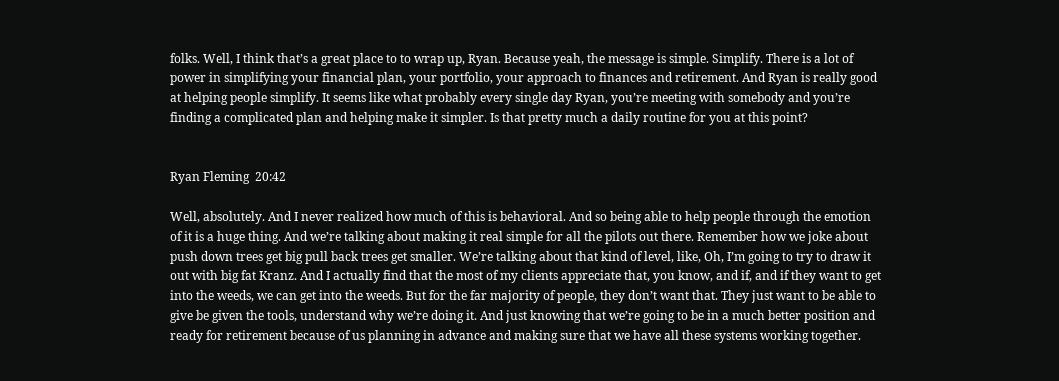folks. Well, I think that’s a great place to to wrap up, Ryan. Because yeah, the message is simple. Simplify. There is a lot of power in simplifying your financial plan, your portfolio, your approach to finances and retirement. And Ryan is really good at helping people simplify. It seems like what probably every single day Ryan, you’re meeting with somebody and you’re finding a complicated plan and helping make it simpler. Is that pretty much a daily routine for you at this point?


Ryan Fleming  20:42

Well, absolutely. And I never realized how much of this is behavioral. And so being able to help people through the emotion of it is a huge thing. And we’re talking about making it real simple for all the pilots out there. Remember how we joke about push down trees get big pull back trees get smaller. We’re talking about that kind of level, like, Oh, I’m going to try to draw it out with big fat Kranz. And I actually find that the most of my clients appreciate that, you know, and if, and if they want to get into the weeds, we can get into the weeds. But for the far majority of people, they don’t want that. They just want to be able to give be given the tools, understand why we’re doing it. And just knowing that we’re going to be in a much better position and ready for retirement because of us planning in advance and making sure that we have all these systems working together.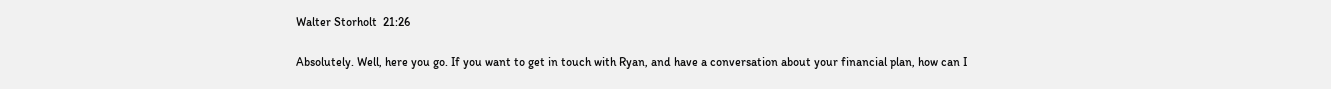Walter Storholt  21:26

Absolutely. Well, here you go. If you want to get in touch with Ryan, and have a conversation about your financial plan, how can I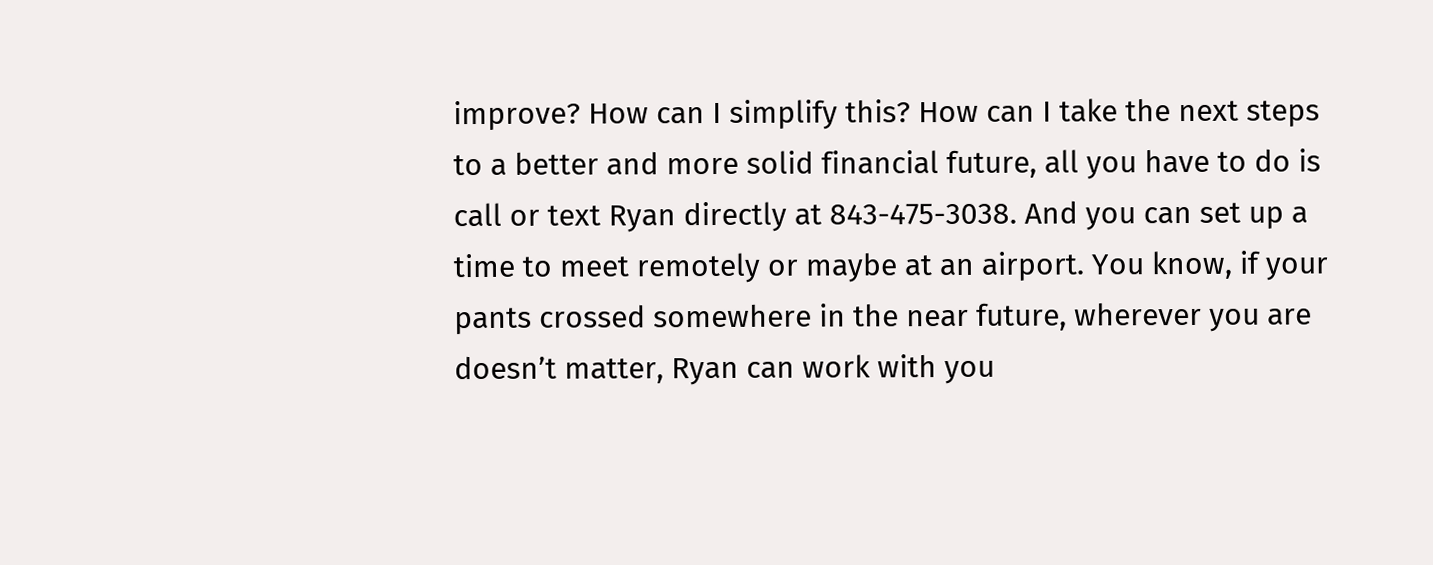improve? How can I simplify this? How can I take the next steps to a better and more solid financial future, all you have to do is call or text Ryan directly at 843-475-3038. And you can set up a time to meet remotely or maybe at an airport. You know, if your pants crossed somewhere in the near future, wherever you are doesn’t matter, Ryan can work with you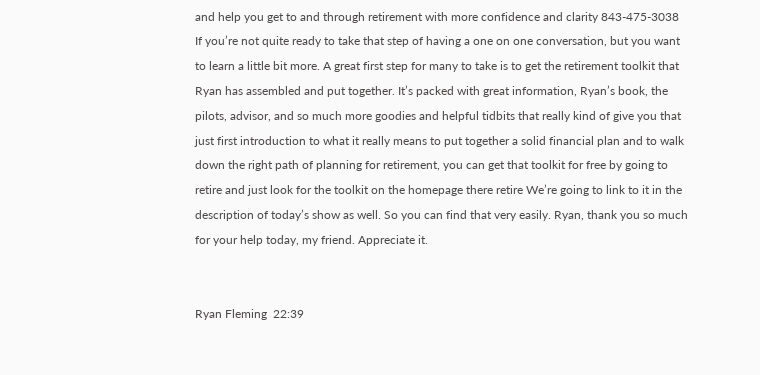and help you get to and through retirement with more confidence and clarity 843-475-3038 If you’re not quite ready to take that step of having a one on one conversation, but you want to learn a little bit more. A great first step for many to take is to get the retirement toolkit that Ryan has assembled and put together. It’s packed with great information, Ryan’s book, the pilots, advisor, and so much more goodies and helpful tidbits that really kind of give you that just first introduction to what it really means to put together a solid financial plan and to walk down the right path of planning for retirement, you can get that toolkit for free by going to retire and just look for the toolkit on the homepage there retire We’re going to link to it in the description of today’s show as well. So you can find that very easily. Ryan, thank you so much for your help today, my friend. Appreciate it.


Ryan Fleming  22:39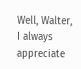Well, Walter, I always appreciate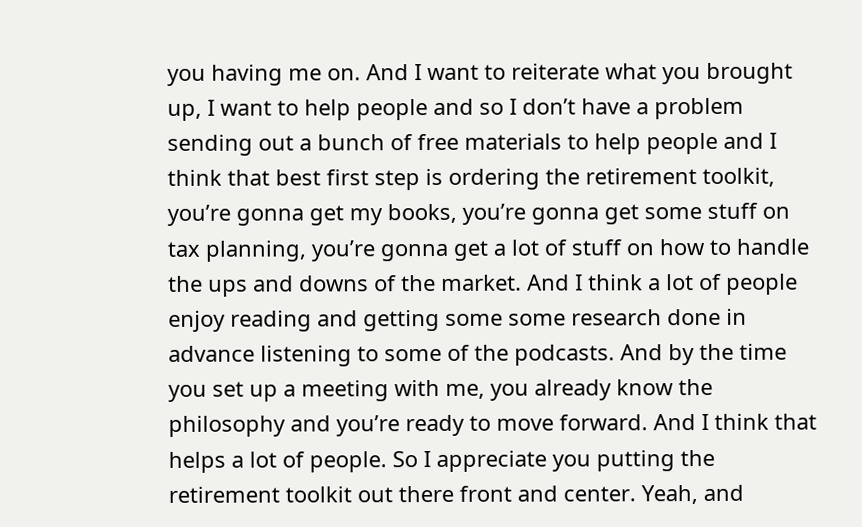you having me on. And I want to reiterate what you brought up, I want to help people and so I don’t have a problem sending out a bunch of free materials to help people and I think that best first step is ordering the retirement toolkit, you’re gonna get my books, you’re gonna get some stuff on tax planning, you’re gonna get a lot of stuff on how to handle the ups and downs of the market. And I think a lot of people enjoy reading and getting some some research done in advance listening to some of the podcasts. And by the time you set up a meeting with me, you already know the philosophy and you’re ready to move forward. And I think that helps a lot of people. So I appreciate you putting the retirement toolkit out there front and center. Yeah, and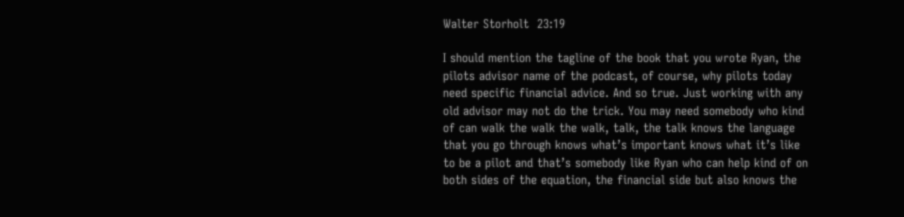Walter Storholt  23:19

I should mention the tagline of the book that you wrote Ryan, the pilots advisor name of the podcast, of course, why pilots today need specific financial advice. And so true. Just working with any old advisor may not do the trick. You may need somebody who kind of can walk the walk the walk, talk, the talk knows the language that you go through knows what’s important knows what it’s like to be a pilot and that’s somebody like Ryan who can help kind of on both sides of the equation, the financial side but also knows the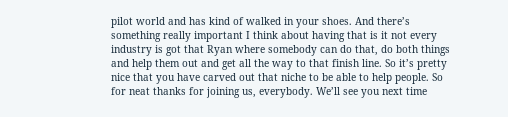pilot world and has kind of walked in your shoes. And there’s something really important I think about having that is it not every industry is got that Ryan where somebody can do that, do both things and help them out and get all the way to that finish line. So it’s pretty nice that you have carved out that niche to be able to help people. So for neat thanks for joining us, everybody. We’ll see you next time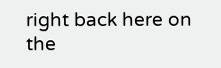right back here on the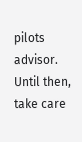pilots advisor. Until then, take care